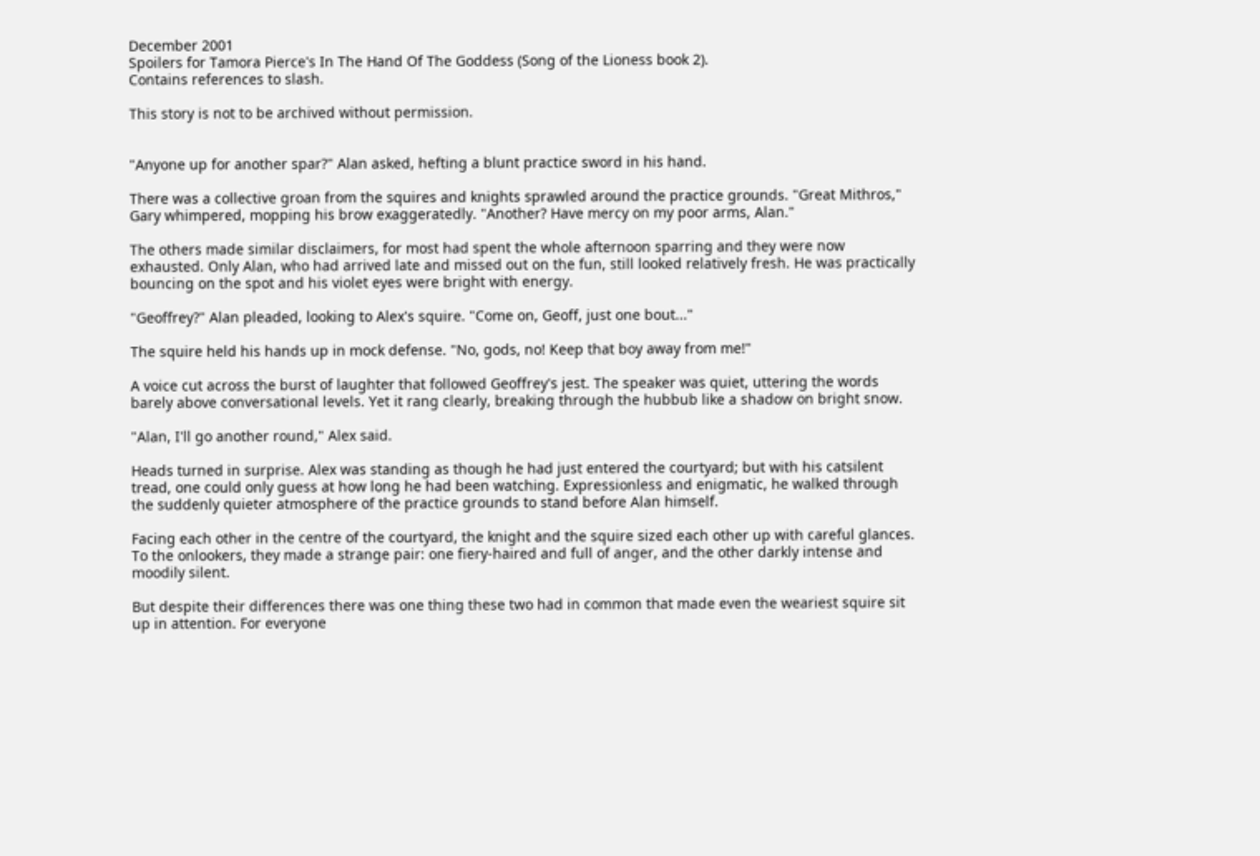December 2001
Spoilers for Tamora Pierce's In The Hand Of The Goddess (Song of the Lioness book 2).
Contains references to slash.

This story is not to be archived without permission.


"Anyone up for another spar?" Alan asked, hefting a blunt practice sword in his hand.

There was a collective groan from the squires and knights sprawled around the practice grounds. "Great Mithros," Gary whimpered, mopping his brow exaggeratedly. "Another? Have mercy on my poor arms, Alan."

The others made similar disclaimers, for most had spent the whole afternoon sparring and they were now exhausted. Only Alan, who had arrived late and missed out on the fun, still looked relatively fresh. He was practically bouncing on the spot and his violet eyes were bright with energy.

"Geoffrey?" Alan pleaded, looking to Alex's squire. "Come on, Geoff, just one bout..."

The squire held his hands up in mock defense. "No, gods, no! Keep that boy away from me!"

A voice cut across the burst of laughter that followed Geoffrey's jest. The speaker was quiet, uttering the words barely above conversational levels. Yet it rang clearly, breaking through the hubbub like a shadow on bright snow.

"Alan, I'll go another round," Alex said.

Heads turned in surprise. Alex was standing as though he had just entered the courtyard; but with his catsilent tread, one could only guess at how long he had been watching. Expressionless and enigmatic, he walked through the suddenly quieter atmosphere of the practice grounds to stand before Alan himself.

Facing each other in the centre of the courtyard, the knight and the squire sized each other up with careful glances. To the onlookers, they made a strange pair: one fiery-haired and full of anger, and the other darkly intense and moodily silent.

But despite their differences there was one thing these two had in common that made even the weariest squire sit up in attention. For everyone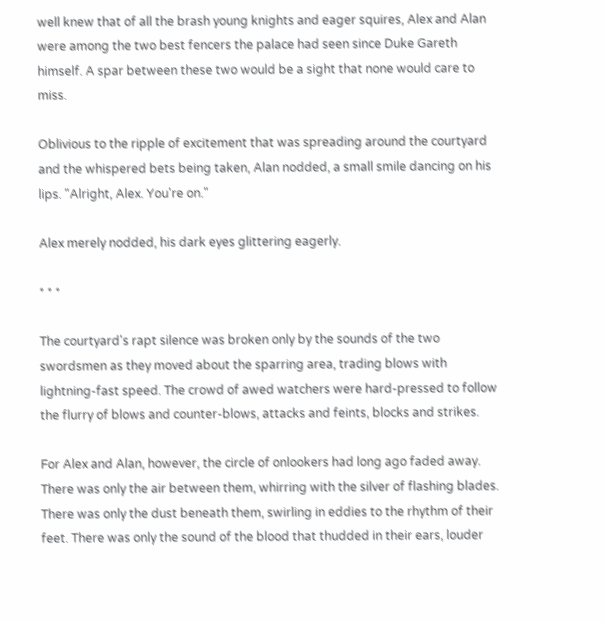well knew that of all the brash young knights and eager squires, Alex and Alan were among the two best fencers the palace had seen since Duke Gareth himself. A spar between these two would be a sight that none would care to miss.

Oblivious to the ripple of excitement that was spreading around the courtyard and the whispered bets being taken, Alan nodded, a small smile dancing on his lips. "Alright, Alex. You're on."

Alex merely nodded, his dark eyes glittering eagerly.

* * *

The courtyard's rapt silence was broken only by the sounds of the two swordsmen as they moved about the sparring area, trading blows with lightning-fast speed. The crowd of awed watchers were hard-pressed to follow the flurry of blows and counter-blows, attacks and feints, blocks and strikes.

For Alex and Alan, however, the circle of onlookers had long ago faded away. There was only the air between them, whirring with the silver of flashing blades. There was only the dust beneath them, swirling in eddies to the rhythm of their feet. There was only the sound of the blood that thudded in their ears, louder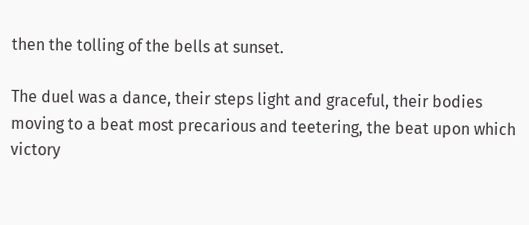then the tolling of the bells at sunset.

The duel was a dance, their steps light and graceful, their bodies moving to a beat most precarious and teetering, the beat upon which victory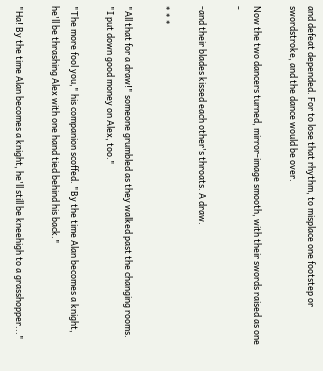and defeat depended. For to lose that rhythm, to misplace one footstep or swordstroke, and the dance would be over.

Now the two dancers turned, mirror-image smooth, with their swords raised as one -

-and their blades kissed each other's throats. A draw.

* * *

"All that for a draw!" someone grumbled as they walked past the changing rooms. "I put down good money on Alex, too."

"The more fool you," his companion scoffed. "By the time Alan becomes a knight, he'll be thrashing Alex with one hand tied behind his back."

"Ha! By the time Alan becomes a knight, he'll still be kneehigh to a grasshopper..."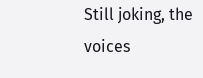Still joking, the voices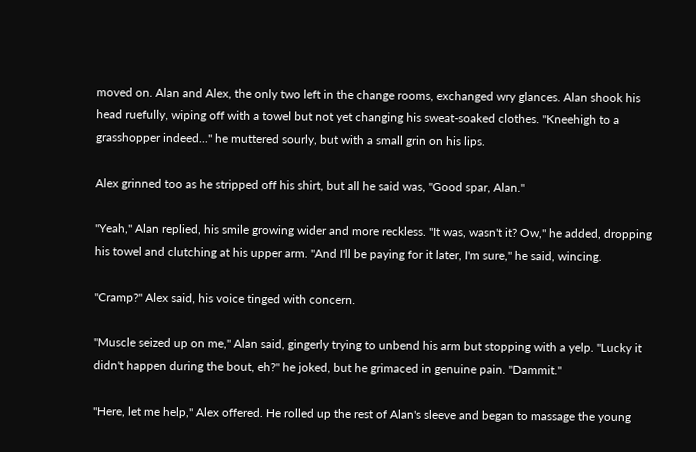moved on. Alan and Alex, the only two left in the change rooms, exchanged wry glances. Alan shook his head ruefully, wiping off with a towel but not yet changing his sweat-soaked clothes. "Kneehigh to a grasshopper indeed..." he muttered sourly, but with a small grin on his lips.

Alex grinned too as he stripped off his shirt, but all he said was, "Good spar, Alan."

"Yeah," Alan replied, his smile growing wider and more reckless. "It was, wasn't it? Ow," he added, dropping his towel and clutching at his upper arm. "And I'll be paying for it later, I'm sure," he said, wincing.

"Cramp?" Alex said, his voice tinged with concern.

"Muscle seized up on me," Alan said, gingerly trying to unbend his arm but stopping with a yelp. "Lucky it didn't happen during the bout, eh?" he joked, but he grimaced in genuine pain. "Dammit."

"Here, let me help," Alex offered. He rolled up the rest of Alan's sleeve and began to massage the young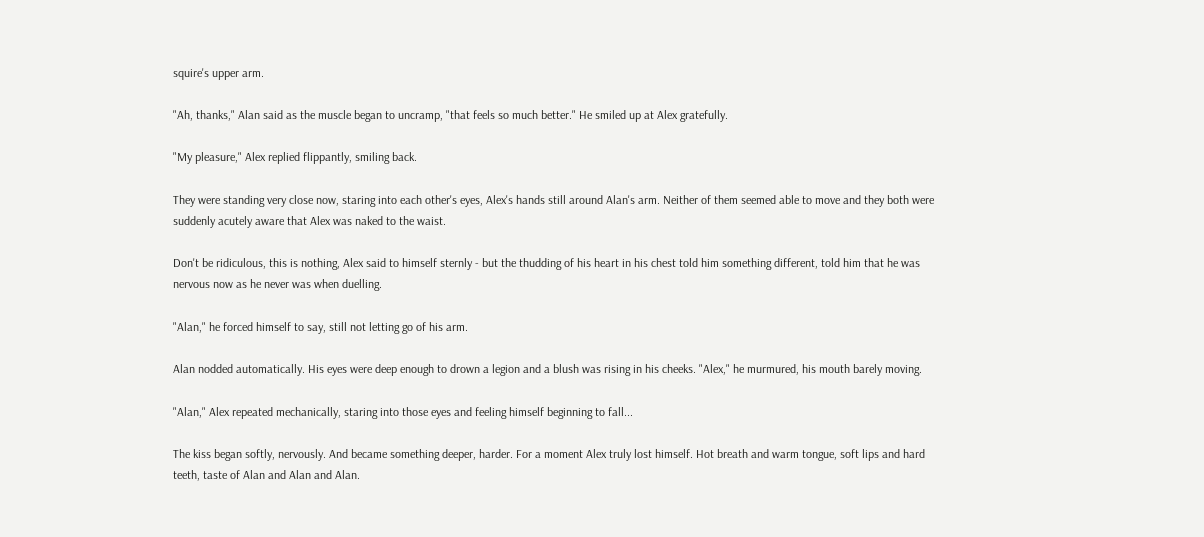squire's upper arm.

"Ah, thanks," Alan said as the muscle began to uncramp, "that feels so much better." He smiled up at Alex gratefully.

"My pleasure," Alex replied flippantly, smiling back.

They were standing very close now, staring into each other's eyes, Alex's hands still around Alan's arm. Neither of them seemed able to move and they both were suddenly acutely aware that Alex was naked to the waist.

Don't be ridiculous, this is nothing, Alex said to himself sternly - but the thudding of his heart in his chest told him something different, told him that he was nervous now as he never was when duelling.

"Alan," he forced himself to say, still not letting go of his arm.

Alan nodded automatically. His eyes were deep enough to drown a legion and a blush was rising in his cheeks. "Alex," he murmured, his mouth barely moving.

"Alan," Alex repeated mechanically, staring into those eyes and feeling himself beginning to fall...

The kiss began softly, nervously. And became something deeper, harder. For a moment Alex truly lost himself. Hot breath and warm tongue, soft lips and hard teeth, taste of Alan and Alan and Alan.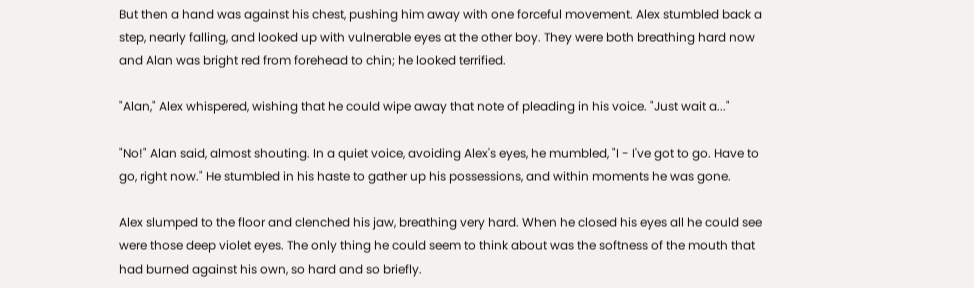But then a hand was against his chest, pushing him away with one forceful movement. Alex stumbled back a step, nearly falling, and looked up with vulnerable eyes at the other boy. They were both breathing hard now and Alan was bright red from forehead to chin; he looked terrified.

"Alan," Alex whispered, wishing that he could wipe away that note of pleading in his voice. "Just wait a..."

"No!" Alan said, almost shouting. In a quiet voice, avoiding Alex's eyes, he mumbled, "I - I've got to go. Have to go, right now." He stumbled in his haste to gather up his possessions, and within moments he was gone.

Alex slumped to the floor and clenched his jaw, breathing very hard. When he closed his eyes all he could see were those deep violet eyes. The only thing he could seem to think about was the softness of the mouth that had burned against his own, so hard and so briefly.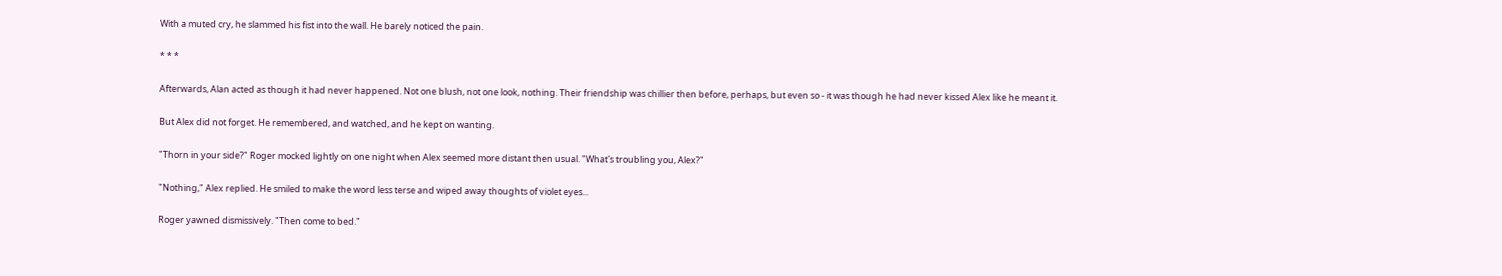With a muted cry, he slammed his fist into the wall. He barely noticed the pain.

* * *

Afterwards, Alan acted as though it had never happened. Not one blush, not one look, nothing. Their friendship was chillier then before, perhaps, but even so - it was though he had never kissed Alex like he meant it.

But Alex did not forget. He remembered, and watched, and he kept on wanting.

"Thorn in your side?" Roger mocked lightly on one night when Alex seemed more distant then usual. "What's troubling you, Alex?"

"Nothing," Alex replied. He smiled to make the word less terse and wiped away thoughts of violet eyes...

Roger yawned dismissively. "Then come to bed."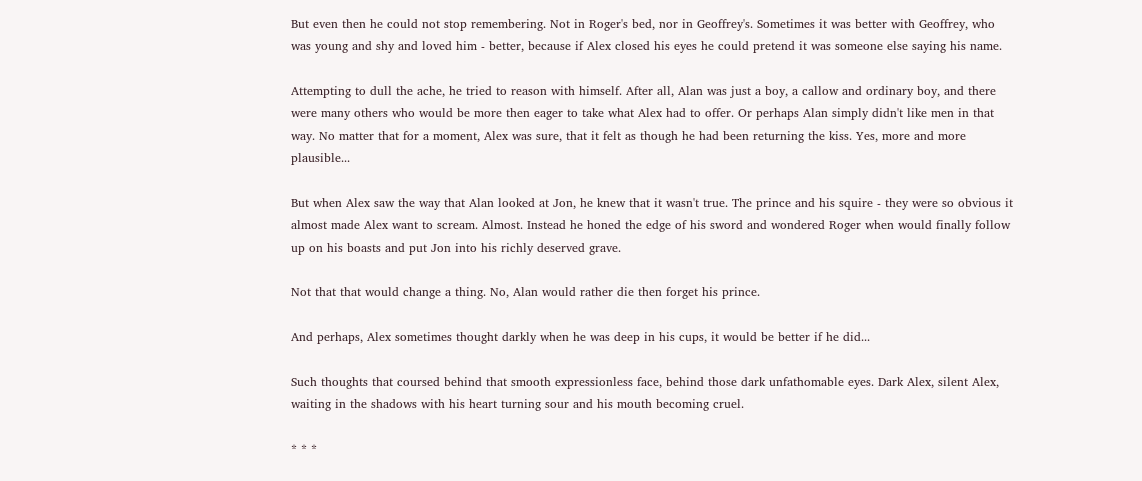But even then he could not stop remembering. Not in Roger's bed, nor in Geoffrey's. Sometimes it was better with Geoffrey, who was young and shy and loved him - better, because if Alex closed his eyes he could pretend it was someone else saying his name.

Attempting to dull the ache, he tried to reason with himself. After all, Alan was just a boy, a callow and ordinary boy, and there were many others who would be more then eager to take what Alex had to offer. Or perhaps Alan simply didn't like men in that way. No matter that for a moment, Alex was sure, that it felt as though he had been returning the kiss. Yes, more and more plausible...

But when Alex saw the way that Alan looked at Jon, he knew that it wasn't true. The prince and his squire - they were so obvious it almost made Alex want to scream. Almost. Instead he honed the edge of his sword and wondered Roger when would finally follow up on his boasts and put Jon into his richly deserved grave.

Not that that would change a thing. No, Alan would rather die then forget his prince.

And perhaps, Alex sometimes thought darkly when he was deep in his cups, it would be better if he did...

Such thoughts that coursed behind that smooth expressionless face, behind those dark unfathomable eyes. Dark Alex, silent Alex, waiting in the shadows with his heart turning sour and his mouth becoming cruel.

* * *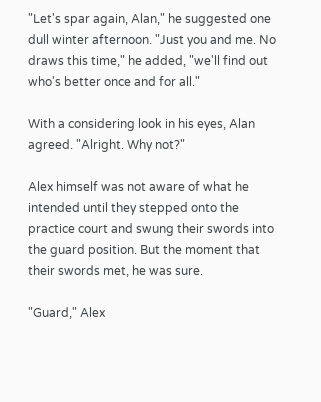"Let's spar again, Alan," he suggested one dull winter afternoon. "Just you and me. No draws this time," he added, "we'll find out who's better once and for all."

With a considering look in his eyes, Alan agreed. "Alright. Why not?"

Alex himself was not aware of what he intended until they stepped onto the practice court and swung their swords into the guard position. But the moment that their swords met, he was sure.

"Guard," Alex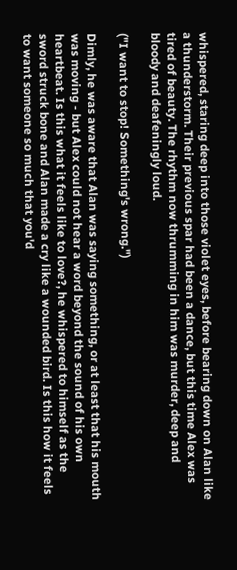whispered, staring deep into those violet eyes, before bearing down on Alan like a thunderstorm. Their previous spar had been a dance, but this time Alex was tired of beauty. The rhythm now thrumming in him was murder, deep and bloody and deafeningly loud.

("I want to stop! Something's wrong.")

Dimly, he was aware that Alan was saying something, or at least that his mouth was moving - but Alex could not hear a word beyond the sound of his own heartbeat. Is this what it feels like to love?, he whispered to himself as the sword struck bone and Alan made a cry like a wounded bird. Is this how it feels to want someone so much that you'd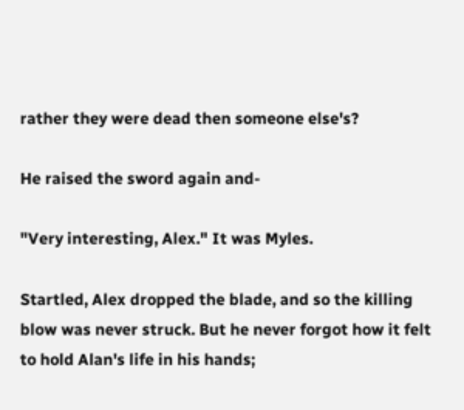rather they were dead then someone else's?

He raised the sword again and-

"Very interesting, Alex." It was Myles.

Startled, Alex dropped the blade, and so the killing blow was never struck. But he never forgot how it felt to hold Alan's life in his hands;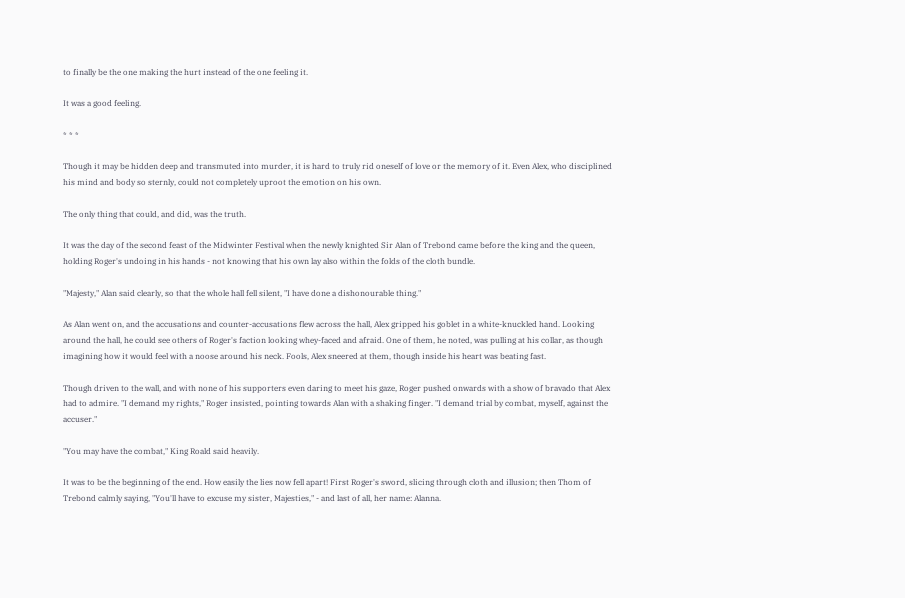to finally be the one making the hurt instead of the one feeling it.

It was a good feeling.

* * *

Though it may be hidden deep and transmuted into murder, it is hard to truly rid oneself of love or the memory of it. Even Alex, who disciplined his mind and body so sternly, could not completely uproot the emotion on his own.

The only thing that could, and did, was the truth.

It was the day of the second feast of the Midwinter Festival when the newly knighted Sir Alan of Trebond came before the king and the queen, holding Roger's undoing in his hands - not knowing that his own lay also within the folds of the cloth bundle.

"Majesty," Alan said clearly, so that the whole hall fell silent, "I have done a dishonourable thing."

As Alan went on, and the accusations and counter-accusations flew across the hall, Alex gripped his goblet in a white-knuckled hand. Looking around the hall, he could see others of Roger's faction looking whey-faced and afraid. One of them, he noted, was pulling at his collar, as though imagining how it would feel with a noose around his neck. Fools, Alex sneered at them, though inside his heart was beating fast.

Though driven to the wall, and with none of his supporters even daring to meet his gaze, Roger pushed onwards with a show of bravado that Alex had to admire. "I demand my rights," Roger insisted, pointing towards Alan with a shaking finger. "I demand trial by combat, myself, against the accuser."

"You may have the combat," King Roald said heavily.

It was to be the beginning of the end. How easily the lies now fell apart! First Roger's sword, slicing through cloth and illusion; then Thom of Trebond calmly saying, "You'll have to excuse my sister, Majesties," - and last of all, her name: Alanna.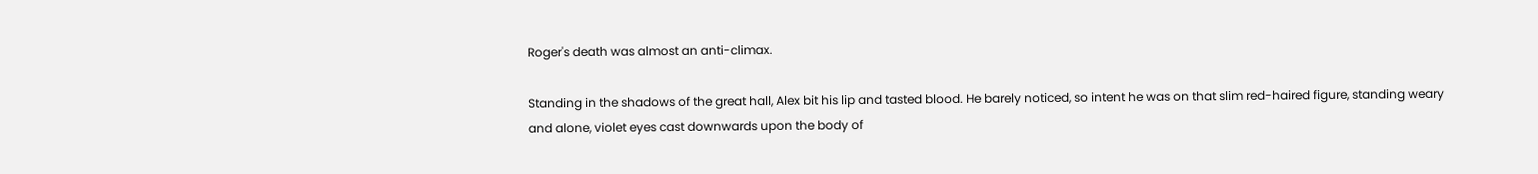Roger's death was almost an anti-climax.

Standing in the shadows of the great hall, Alex bit his lip and tasted blood. He barely noticed, so intent he was on that slim red-haired figure, standing weary and alone, violet eyes cast downwards upon the body of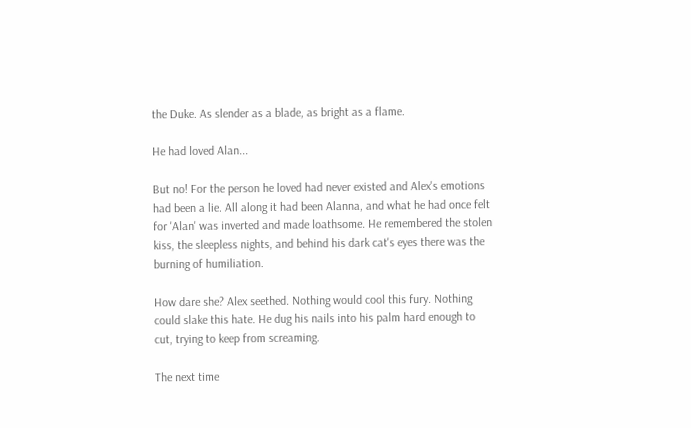the Duke. As slender as a blade, as bright as a flame.

He had loved Alan...

But no! For the person he loved had never existed and Alex's emotions had been a lie. All along it had been Alanna, and what he had once felt for 'Alan' was inverted and made loathsome. He remembered the stolen kiss, the sleepless nights, and behind his dark cat's eyes there was the burning of humiliation.

How dare she? Alex seethed. Nothing would cool this fury. Nothing could slake this hate. He dug his nails into his palm hard enough to cut, trying to keep from screaming.

The next time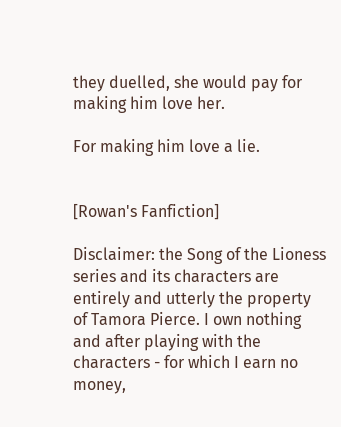they duelled, she would pay for making him love her.

For making him love a lie.


[Rowan's Fanfiction]

Disclaimer: the Song of the Lioness series and its characters are entirely and utterly the property of Tamora Pierce. I own nothing and after playing with the characters - for which I earn no money,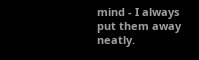mind - I always put them away neatly.